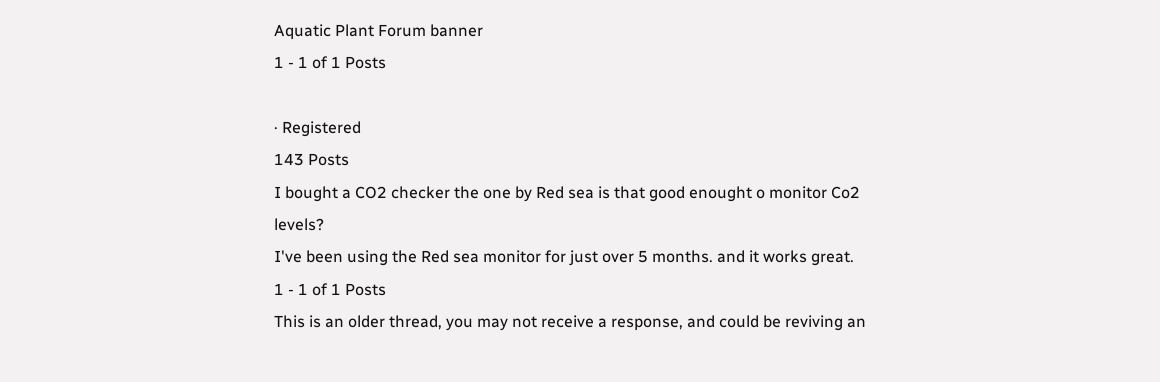Aquatic Plant Forum banner
1 - 1 of 1 Posts

· Registered
143 Posts
I bought a CO2 checker the one by Red sea is that good enought o monitor Co2 levels?
I've been using the Red sea monitor for just over 5 months. and it works great.
1 - 1 of 1 Posts
This is an older thread, you may not receive a response, and could be reviving an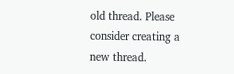old thread. Please consider creating a new thread.